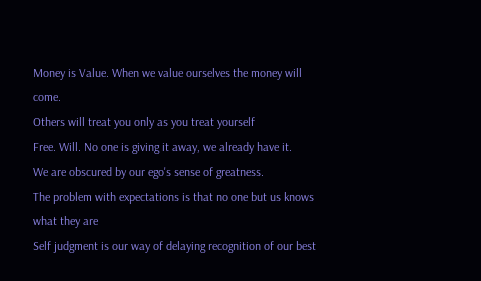Money is Value. When we value ourselves the money will come.
Others will treat you only as you treat yourself
Free. Will. No one is giving it away, we already have it.
We are obscured by our ego's sense of greatness.
The problem with expectations is that no one but us knows what they are
Self judgment is our way of delaying recognition of our best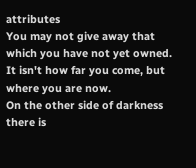attributes
You may not give away that which you have not yet owned.
It isn't how far you come, but where you are now.
On the other side of darkness there is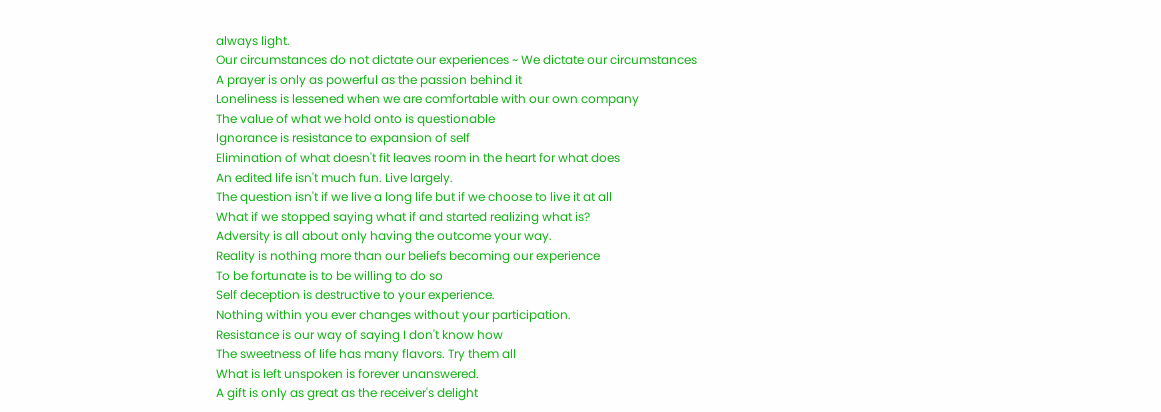always light.
Our circumstances do not dictate our experiences ~ We dictate our circumstances
A prayer is only as powerful as the passion behind it
Loneliness is lessened when we are comfortable with our own company
The value of what we hold onto is questionable
Ignorance is resistance to expansion of self
Elimination of what doesn't fit leaves room in the heart for what does
An edited life isn't much fun. Live largely.
The question isn't if we live a long life but if we choose to live it at all
What if we stopped saying what if and started realizing what is?
Adversity is all about only having the outcome your way.
Reality is nothing more than our beliefs becoming our experience
To be fortunate is to be willing to do so
Self deception is destructive to your experience.
Nothing within you ever changes without your participation.
Resistance is our way of saying I don't know how
The sweetness of life has many flavors. Try them all
What is left unspoken is forever unanswered.
A gift is only as great as the receiver's delight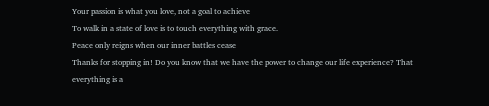Your passion is what you love, not a goal to achieve
To walk in a state of love is to touch everything with grace.
Peace only reigns when our inner battles cease
Thanks for stopping in! Do you know that we have the power to change our life experience? That everything is a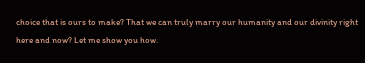choice that is ours to make? That we can truly marry our humanity and our divinity right here and now? Let me show you how.